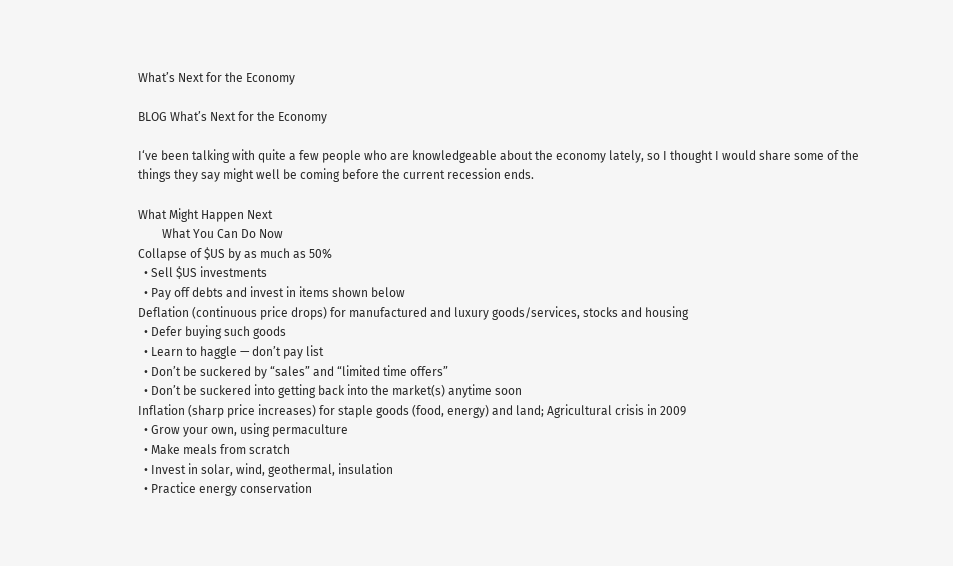What’s Next for the Economy

BLOG What’s Next for the Economy

I‘ve been talking with quite a few people who are knowledgeable about the economy lately, so I thought I would share some of the things they say might well be coming before the current recession ends.

What Might Happen Next
        What You Can Do Now
Collapse of $US by as much as 50%
  • Sell $US investments
  • Pay off debts and invest in items shown below
Deflation (continuous price drops) for manufactured and luxury goods/services, stocks and housing
  • Defer buying such goods
  • Learn to haggle — don’t pay list
  • Don’t be suckered by “sales” and “limited time offers”
  • Don’t be suckered into getting back into the market(s) anytime soon
Inflation (sharp price increases) for staple goods (food, energy) and land; Agricultural crisis in 2009
  • Grow your own, using permaculture
  • Make meals from scratch
  • Invest in solar, wind, geothermal, insulation
  • Practice energy conservation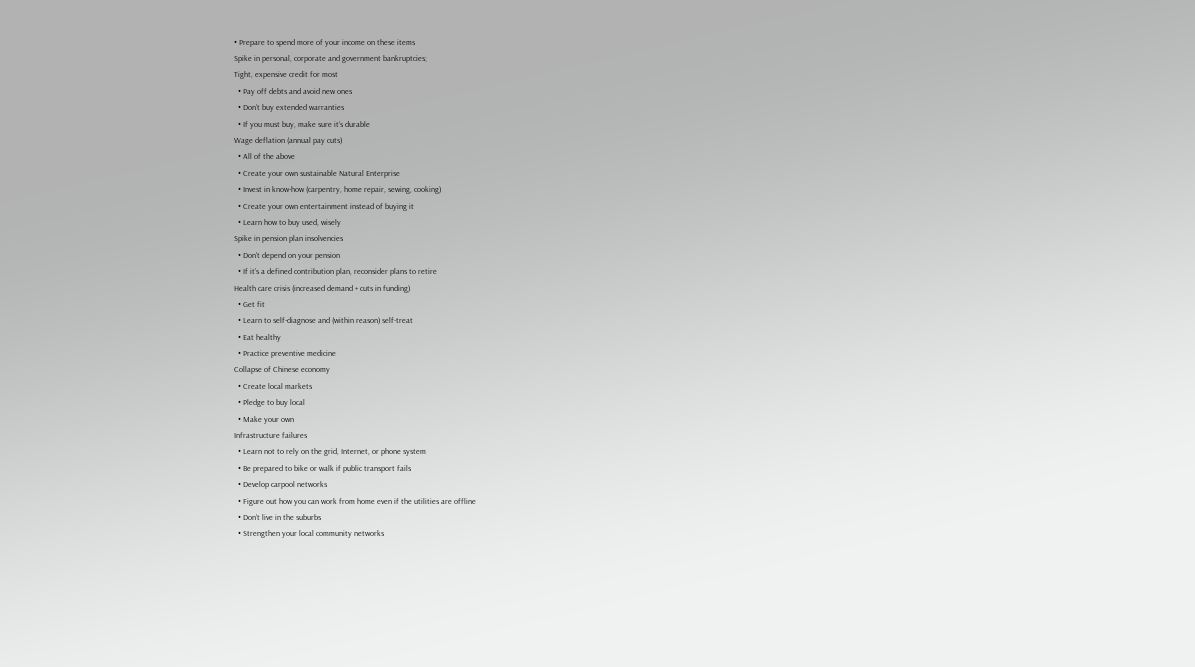• Prepare to spend more of your income on these items
Spike in personal, corporate and government bankruptcies;
Tight, expensive credit for most
  • Pay off debts and avoid new ones
  • Don’t buy extended warranties
  • If you must buy, make sure it’s durable
Wage deflation (annual pay cuts)
  • All of the above
  • Create your own sustainable Natural Enterprise
  • Invest in know-how (carpentry, home repair, sewing, cooking)
  • Create your own entertainment instead of buying it
  • Learn how to buy used, wisely
Spike in pension plan insolvencies
  • Don’t depend on your pension
  • If it’s a defined contribution plan, reconsider plans to retire
Health care crisis (increased demand + cuts in funding)
  • Get fit
  • Learn to self-diagnose and (within reason) self-treat
  • Eat healthy
  • Practice preventive medicine
Collapse of Chinese economy
  • Create local markets
  • Pledge to buy local
  • Make your own
Infrastructure failures
  • Learn not to rely on the grid, Internet, or phone system
  • Be prepared to bike or walk if public transport fails
  • Develop carpool networks
  • Figure out how you can work from home even if the utilities are offline
  • Don’t live in the suburbs
  • Strengthen your local community networks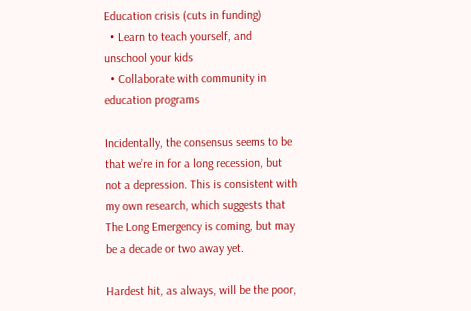Education crisis (cuts in funding)
  • Learn to teach yourself, and unschool your kids
  • Collaborate with community in education programs

Incidentally, the consensus seems to be that we’re in for a long recession, but not a depression. This is consistent with my own research, which suggests that The Long Emergency is coming, but may be a decade or two away yet.

Hardest hit, as always, will be the poor,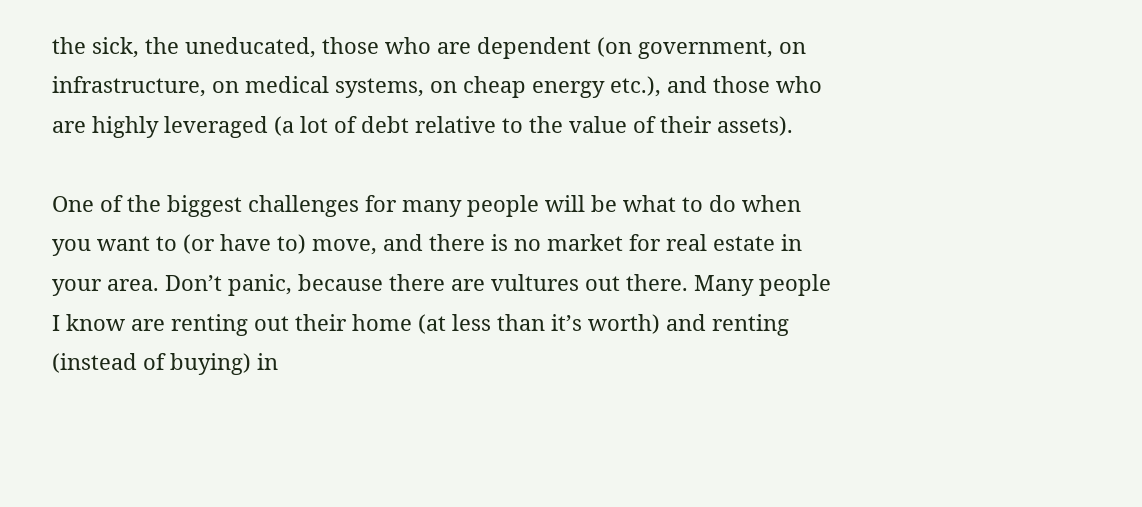the sick, the uneducated, those who are dependent (on government, on infrastructure, on medical systems, on cheap energy etc.), and those who are highly leveraged (a lot of debt relative to the value of their assets).

One of the biggest challenges for many people will be what to do when you want to (or have to) move, and there is no market for real estate in your area. Don’t panic, because there are vultures out there. Many people I know are renting out their home (at less than it’s worth) and renting (instead of buying) in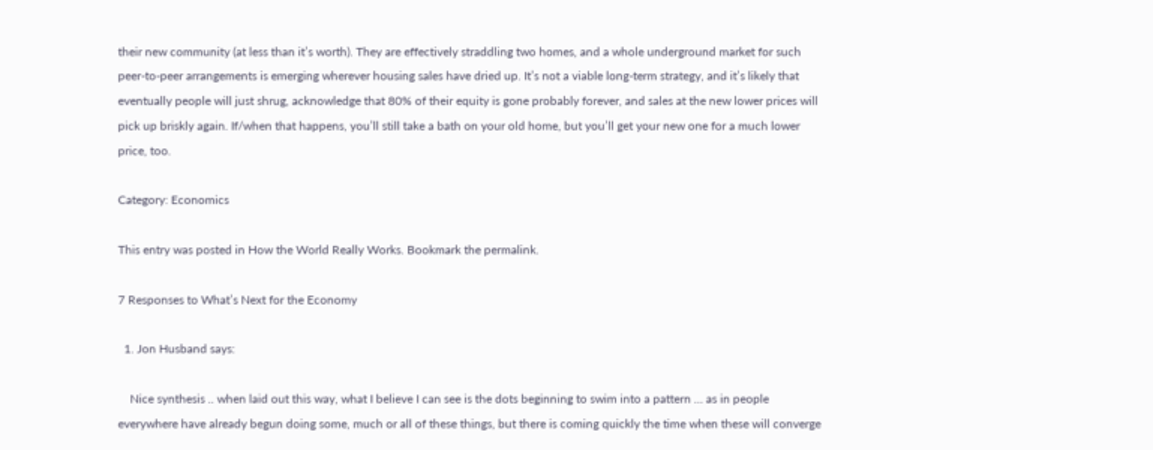their new community (at less than it’s worth). They are effectively straddling two homes, and a whole underground market for such peer-to-peer arrangements is emerging wherever housing sales have dried up. It’s not a viable long-term strategy, and it’s likely that eventually people will just shrug, acknowledge that 80% of their equity is gone probably forever, and sales at the new lower prices will pick up briskly again. If/when that happens, you’ll still take a bath on your old home, but you’ll get your new one for a much lower price, too.

Category: Economics

This entry was posted in How the World Really Works. Bookmark the permalink.

7 Responses to What’s Next for the Economy

  1. Jon Husband says:

    Nice synthesis .. when laid out this way, what I believe I can see is the dots beginning to swim into a pattern … as in people everywhere have already begun doing some, much or all of these things, but there is coming quickly the time when these will converge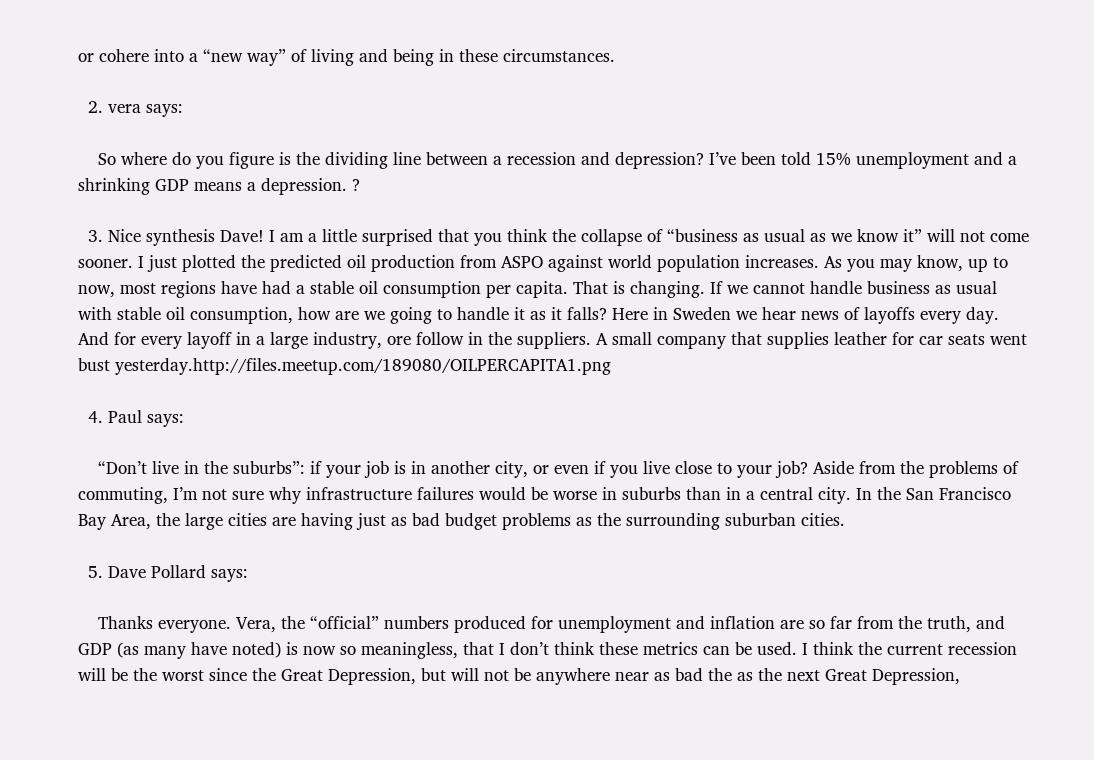or cohere into a “new way” of living and being in these circumstances.

  2. vera says:

    So where do you figure is the dividing line between a recession and depression? I’ve been told 15% unemployment and a shrinking GDP means a depression. ?

  3. Nice synthesis Dave! I am a little surprised that you think the collapse of “business as usual as we know it” will not come sooner. I just plotted the predicted oil production from ASPO against world population increases. As you may know, up to now, most regions have had a stable oil consumption per capita. That is changing. If we cannot handle business as usual with stable oil consumption, how are we going to handle it as it falls? Here in Sweden we hear news of layoffs every day. And for every layoff in a large industry, ore follow in the suppliers. A small company that supplies leather for car seats went bust yesterday.http://files.meetup.com/189080/OILPERCAPITA1.png

  4. Paul says:

    “Don’t live in the suburbs”: if your job is in another city, or even if you live close to your job? Aside from the problems of commuting, I’m not sure why infrastructure failures would be worse in suburbs than in a central city. In the San Francisco Bay Area, the large cities are having just as bad budget problems as the surrounding suburban cities.

  5. Dave Pollard says:

    Thanks everyone. Vera, the “official” numbers produced for unemployment and inflation are so far from the truth, and GDP (as many have noted) is now so meaningless, that I don’t think these metrics can be used. I think the current recession will be the worst since the Great Depression, but will not be anywhere near as bad the as the next Great Depression,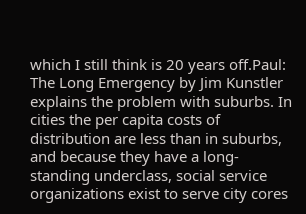which I still think is 20 years off.Paul: The Long Emergency by Jim Kunstler explains the problem with suburbs. In cities the per capita costs of distribution are less than in suburbs, and because they have a long-standing underclass, social service organizations exist to serve city cores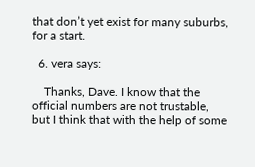that don’t yet exist for many suburbs, for a start.

  6. vera says:

    Thanks, Dave. I know that the official numbers are not trustable, but I think that with the help of some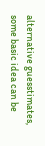alternative guesstimates, some basic idea can be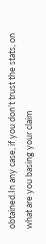obtained.In any case, if you don’t trust the stats, on what are you basing your claim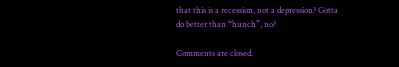that this is a recession, not a depression? Gotta do better than “hunch”, no?

Comments are closed.